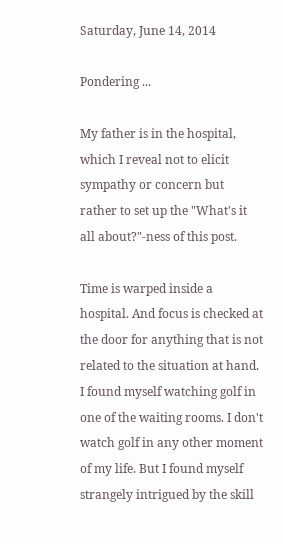Saturday, June 14, 2014

Pondering ...

My father is in the hospital, which I reveal not to elicit sympathy or concern but rather to set up the "What's it all about?"-ness of this post.

Time is warped inside a hospital. And focus is checked at the door for anything that is not related to the situation at hand. I found myself watching golf in one of the waiting rooms. I don't watch golf in any other moment of my life. But I found myself strangely intrigued by the skill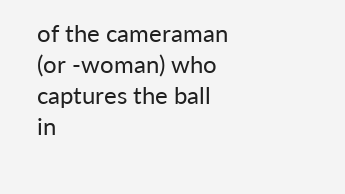of the cameraman (or -woman) who captures the ball in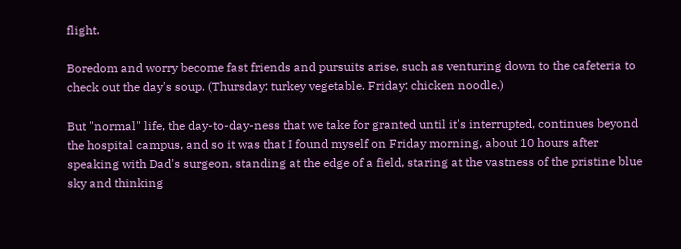flight.

Boredom and worry become fast friends and pursuits arise, such as venturing down to the cafeteria to check out the day's soup. (Thursday: turkey vegetable. Friday: chicken noodle.)

But "normal" life, the day-to-day-ness that we take for granted until it's interrupted, continues beyond the hospital campus, and so it was that I found myself on Friday morning, about 10 hours after speaking with Dad's surgeon, standing at the edge of a field, staring at the vastness of the pristine blue sky and thinking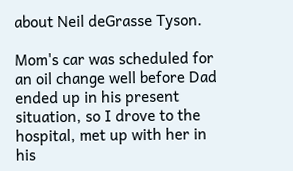about Neil deGrasse Tyson.

Mom's car was scheduled for an oil change well before Dad ended up in his present situation, so I drove to the hospital, met up with her in his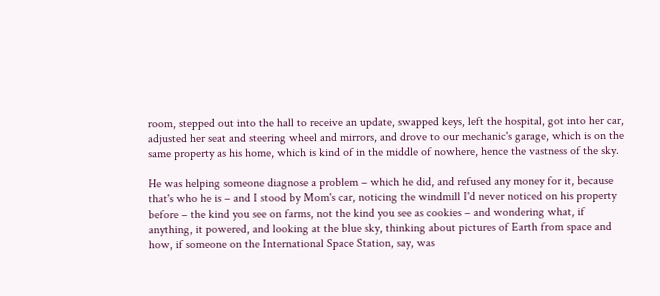room, stepped out into the hall to receive an update, swapped keys, left the hospital, got into her car, adjusted her seat and steering wheel and mirrors, and drove to our mechanic's garage, which is on the same property as his home, which is kind of in the middle of nowhere, hence the vastness of the sky.

He was helping someone diagnose a problem – which he did, and refused any money for it, because that's who he is – and I stood by Mom's car, noticing the windmill I'd never noticed on his property before – the kind you see on farms, not the kind you see as cookies – and wondering what, if anything, it powered, and looking at the blue sky, thinking about pictures of Earth from space and how, if someone on the International Space Station, say, was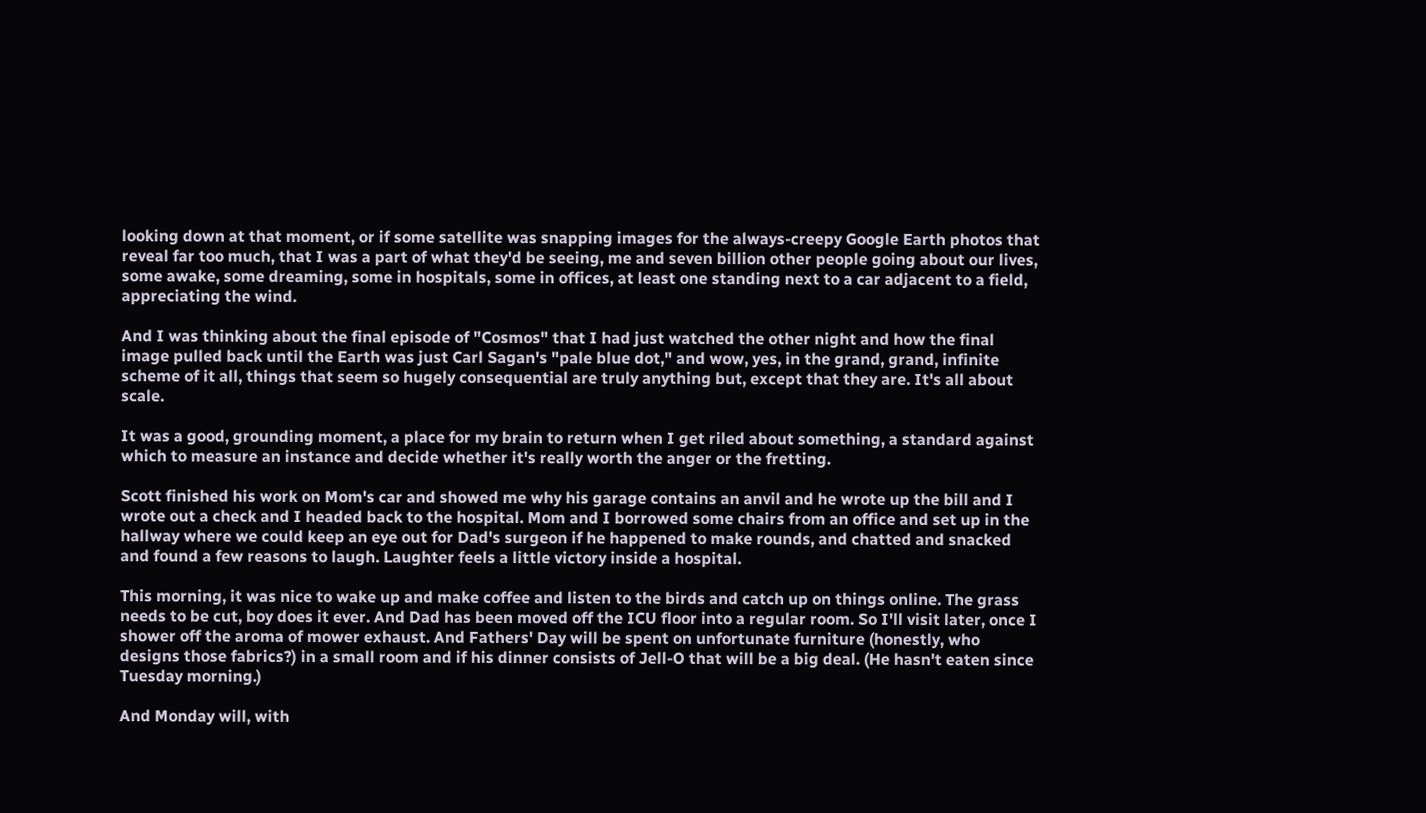looking down at that moment, or if some satellite was snapping images for the always-creepy Google Earth photos that reveal far too much, that I was a part of what they'd be seeing, me and seven billion other people going about our lives, some awake, some dreaming, some in hospitals, some in offices, at least one standing next to a car adjacent to a field, appreciating the wind.

And I was thinking about the final episode of "Cosmos" that I had just watched the other night and how the final image pulled back until the Earth was just Carl Sagan's "pale blue dot," and wow, yes, in the grand, grand, infinite scheme of it all, things that seem so hugely consequential are truly anything but, except that they are. It's all about scale.

It was a good, grounding moment, a place for my brain to return when I get riled about something, a standard against which to measure an instance and decide whether it's really worth the anger or the fretting.

Scott finished his work on Mom's car and showed me why his garage contains an anvil and he wrote up the bill and I wrote out a check and I headed back to the hospital. Mom and I borrowed some chairs from an office and set up in the hallway where we could keep an eye out for Dad's surgeon if he happened to make rounds, and chatted and snacked and found a few reasons to laugh. Laughter feels a little victory inside a hospital.

This morning, it was nice to wake up and make coffee and listen to the birds and catch up on things online. The grass needs to be cut, boy does it ever. And Dad has been moved off the ICU floor into a regular room. So I'll visit later, once I shower off the aroma of mower exhaust. And Fathers' Day will be spent on unfortunate furniture (honestly, who designs those fabrics?) in a small room and if his dinner consists of Jell-O that will be a big deal. (He hasn't eaten since Tuesday morning.)

And Monday will, with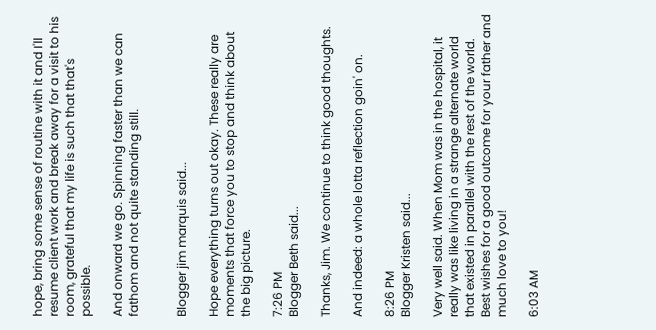hope, bring some sense of routine with it and I'll resume client work and break away for a visit to his room, grateful that my life is such that that's possible.

And onward we go. Spinning faster than we can fathom and not quite standing still.


Blogger jim marquis said...

Hope everything turns out okay. These really are moments that force you to stop and think about the big picture.

7:26 PM
Blogger Beth said...

Thanks, Jim. We continue to think good thoughts.

And indeed: a whole lotta reflection goin' on.

8:26 PM
Blogger Kristen said...

Very well said. When Mom was in the hospital, it really was like living in a strange alternate world that existed in parallel with the rest of the world. Best wishes for a good outcome for your father and much love to you!

6:03 AM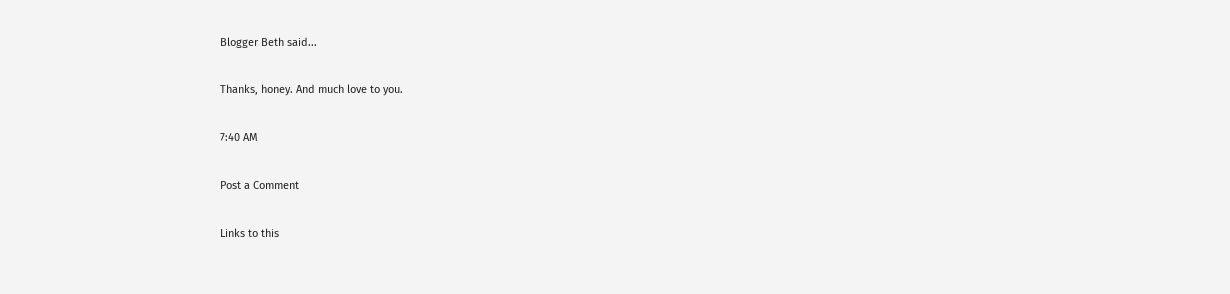Blogger Beth said...

Thanks, honey. And much love to you.

7:40 AM

Post a Comment

Links to this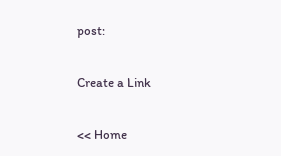post:

Create a Link

<< Home